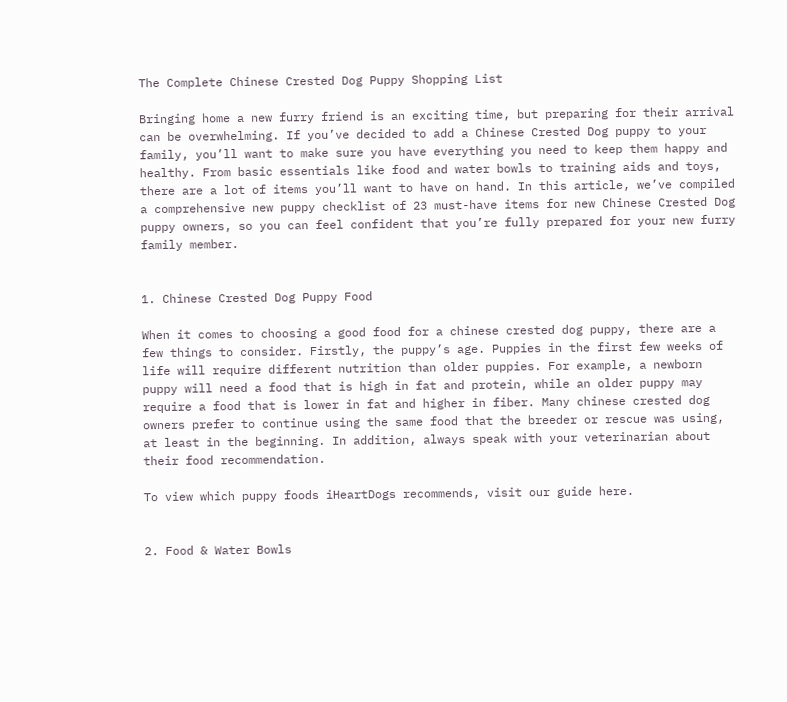The Complete Chinese Crested Dog Puppy Shopping List

Bringing home a new furry friend is an exciting time, but preparing for their arrival can be overwhelming. If you’ve decided to add a Chinese Crested Dog puppy to your family, you’ll want to make sure you have everything you need to keep them happy and healthy. From basic essentials like food and water bowls to training aids and toys, there are a lot of items you’ll want to have on hand. In this article, we’ve compiled a comprehensive new puppy checklist of 23 must-have items for new Chinese Crested Dog puppy owners, so you can feel confident that you’re fully prepared for your new furry family member.


1. Chinese Crested Dog Puppy Food

When it comes to choosing a good food for a chinese crested dog puppy, there are a few things to consider. Firstly, the puppy’s age. Puppies in the first few weeks of life will require different nutrition than older puppies. For example, a newborn puppy will need a food that is high in fat and protein, while an older puppy may require a food that is lower in fat and higher in fiber. Many chinese crested dog owners prefer to continue using the same food that the breeder or rescue was using, at least in the beginning. In addition, always speak with your veterinarian about their food recommendation.

To view which puppy foods iHeartDogs recommends, visit our guide here.


2. Food & Water Bowls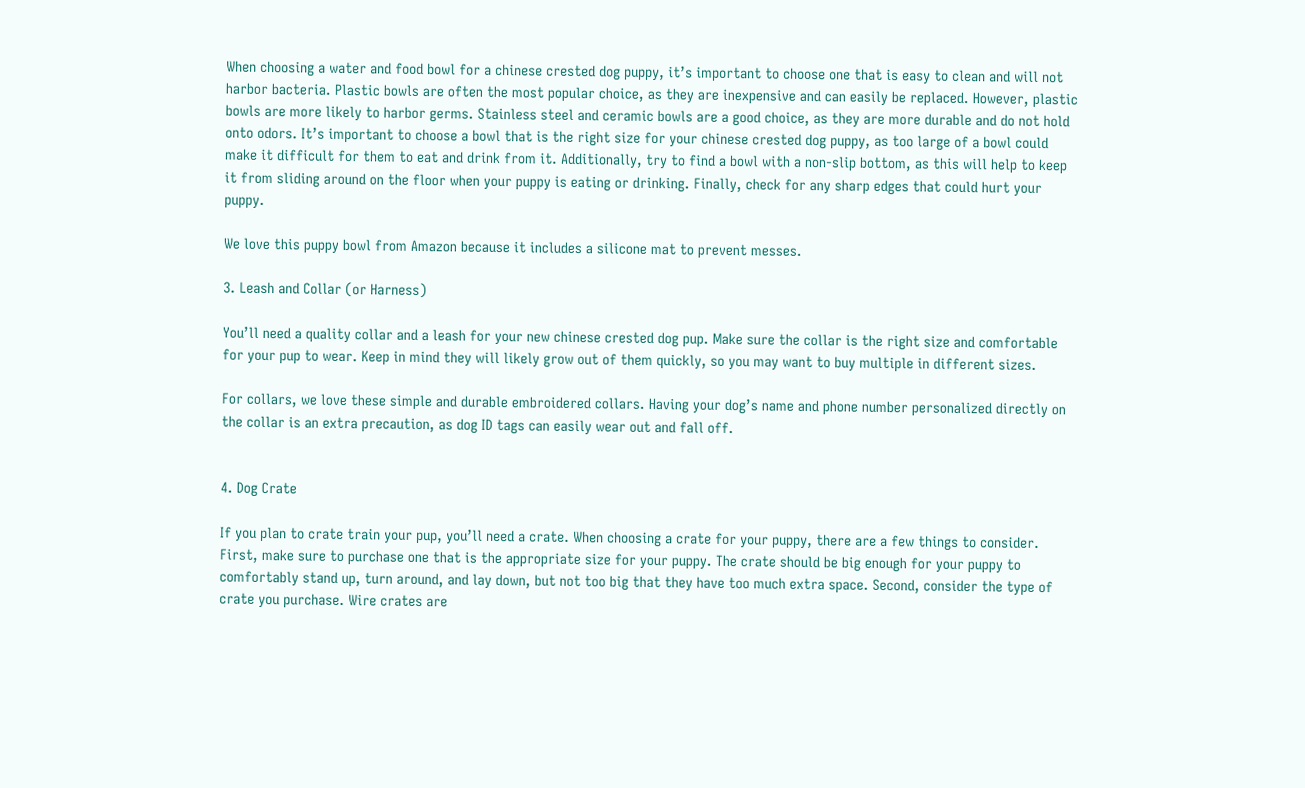When choosing a water and food bowl for a chinese crested dog puppy, it’s important to choose one that is easy to clean and will not harbor bacteria. Plastic bowls are often the most popular choice, as they are inexpensive and can easily be replaced. However, plastic bowls are more likely to harbor germs. Stainless steel and ceramic bowls are a good choice, as they are more durable and do not hold onto odors. It’s important to choose a bowl that is the right size for your chinese crested dog puppy, as too large of a bowl could make it difficult for them to eat and drink from it. Additionally, try to find a bowl with a non-slip bottom, as this will help to keep it from sliding around on the floor when your puppy is eating or drinking. Finally, check for any sharp edges that could hurt your puppy.

We love this puppy bowl from Amazon because it includes a silicone mat to prevent messes.

3. Leash and Collar (or Harness)

You’ll need a quality collar and a leash for your new chinese crested dog pup. Make sure the collar is the right size and comfortable for your pup to wear. Keep in mind they will likely grow out of them quickly, so you may want to buy multiple in different sizes.

For collars, we love these simple and durable embroidered collars. Having your dog’s name and phone number personalized directly on the collar is an extra precaution, as dog ID tags can easily wear out and fall off.


4. Dog Crate

If you plan to crate train your pup, you’ll need a crate. When choosing a crate for your puppy, there are a few things to consider. First, make sure to purchase one that is the appropriate size for your puppy. The crate should be big enough for your puppy to comfortably stand up, turn around, and lay down, but not too big that they have too much extra space. Second, consider the type of crate you purchase. Wire crates are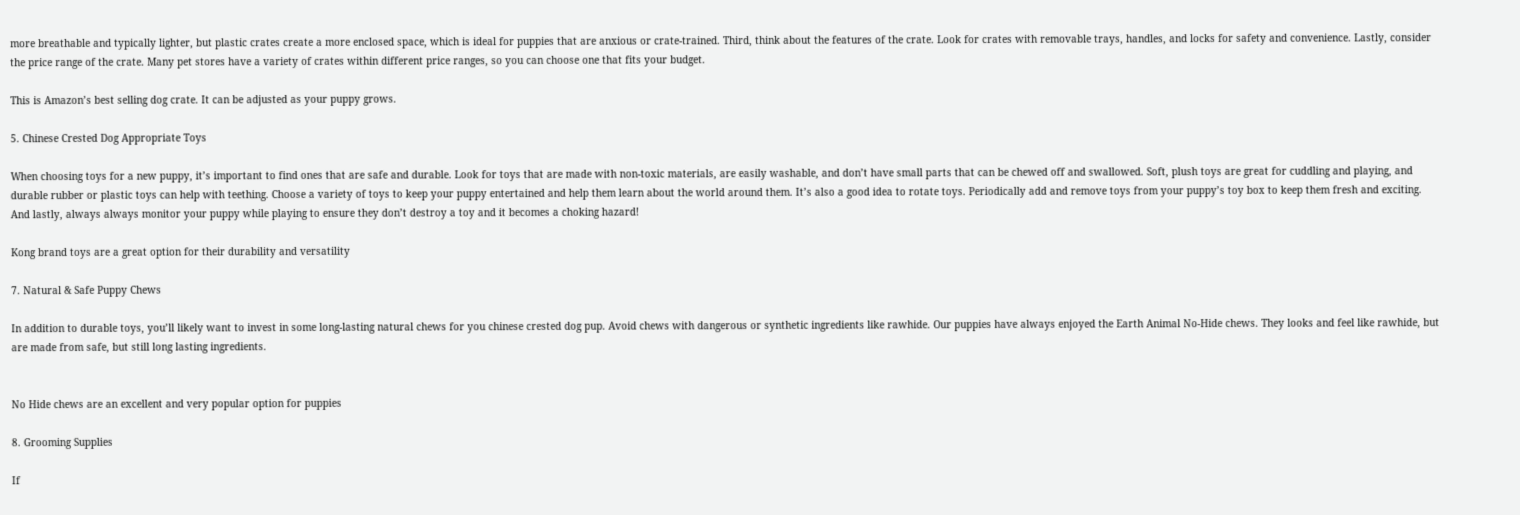more breathable and typically lighter, but plastic crates create a more enclosed space, which is ideal for puppies that are anxious or crate-trained. Third, think about the features of the crate. Look for crates with removable trays, handles, and locks for safety and convenience. Lastly, consider the price range of the crate. Many pet stores have a variety of crates within different price ranges, so you can choose one that fits your budget.

This is Amazon’s best selling dog crate. It can be adjusted as your puppy grows.

5. Chinese Crested Dog Appropriate Toys

When choosing toys for a new puppy, it’s important to find ones that are safe and durable. Look for toys that are made with non-toxic materials, are easily washable, and don’t have small parts that can be chewed off and swallowed. Soft, plush toys are great for cuddling and playing, and durable rubber or plastic toys can help with teething. Choose a variety of toys to keep your puppy entertained and help them learn about the world around them. It’s also a good idea to rotate toys. Periodically add and remove toys from your puppy’s toy box to keep them fresh and exciting. And lastly, always always monitor your puppy while playing to ensure they don’t destroy a toy and it becomes a choking hazard!

Kong brand toys are a great option for their durability and versatility

7. Natural & Safe Puppy Chews

In addition to durable toys, you’ll likely want to invest in some long-lasting natural chews for you chinese crested dog pup. Avoid chews with dangerous or synthetic ingredients like rawhide. Our puppies have always enjoyed the Earth Animal No-Hide chews. They looks and feel like rawhide, but are made from safe, but still long lasting ingredients.


No Hide chews are an excellent and very popular option for puppies

8. Grooming Supplies

If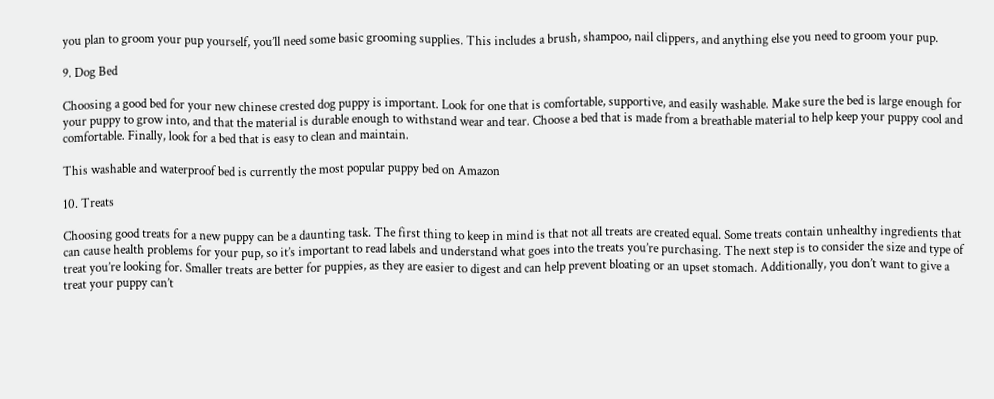you plan to groom your pup yourself, you’ll need some basic grooming supplies. This includes a brush, shampoo, nail clippers, and anything else you need to groom your pup.

9. Dog Bed

Choosing a good bed for your new chinese crested dog puppy is important. Look for one that is comfortable, supportive, and easily washable. Make sure the bed is large enough for your puppy to grow into, and that the material is durable enough to withstand wear and tear. Choose a bed that is made from a breathable material to help keep your puppy cool and comfortable. Finally, look for a bed that is easy to clean and maintain.

This washable and waterproof bed is currently the most popular puppy bed on Amazon

10. Treats

Choosing good treats for a new puppy can be a daunting task. The first thing to keep in mind is that not all treats are created equal. Some treats contain unhealthy ingredients that can cause health problems for your pup, so it’s important to read labels and understand what goes into the treats you’re purchasing. The next step is to consider the size and type of treat you’re looking for. Smaller treats are better for puppies, as they are easier to digest and can help prevent bloating or an upset stomach. Additionally, you don’t want to give a treat your puppy can’t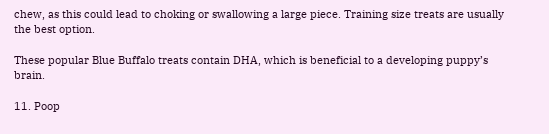chew, as this could lead to choking or swallowing a large piece. Training size treats are usually the best option.

These popular Blue Buffalo treats contain DHA, which is beneficial to a developing puppy’s brain.

11. Poop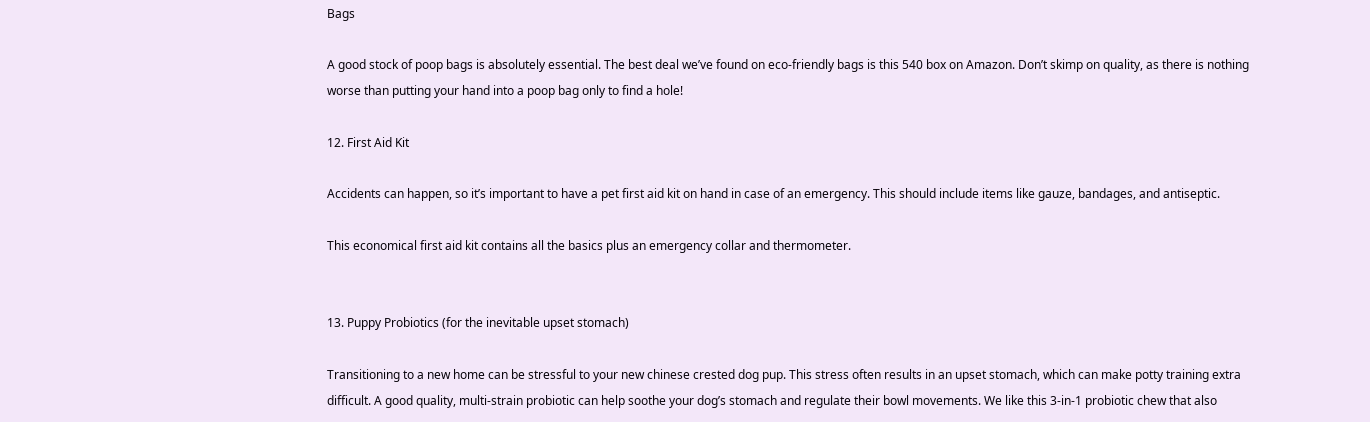Bags

A good stock of poop bags is absolutely essential. The best deal we’ve found on eco-friendly bags is this 540 box on Amazon. Don’t skimp on quality, as there is nothing worse than putting your hand into a poop bag only to find a hole!

12. First Aid Kit

Accidents can happen, so it’s important to have a pet first aid kit on hand in case of an emergency. This should include items like gauze, bandages, and antiseptic.

This economical first aid kit contains all the basics plus an emergency collar and thermometer.


13. Puppy Probiotics (for the inevitable upset stomach)

Transitioning to a new home can be stressful to your new chinese crested dog pup. This stress often results in an upset stomach, which can make potty training extra difficult. A good quality, multi-strain probiotic can help soothe your dog’s stomach and regulate their bowl movements. We like this 3-in-1 probiotic chew that also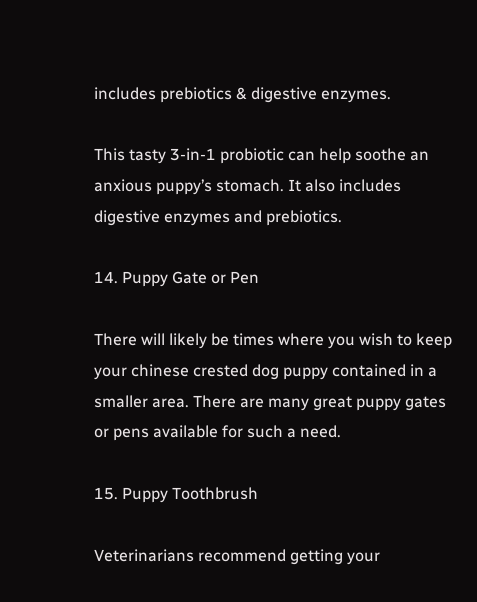includes prebiotics & digestive enzymes.

This tasty 3-in-1 probiotic can help soothe an anxious puppy’s stomach. It also includes digestive enzymes and prebiotics.

14. Puppy Gate or Pen

There will likely be times where you wish to keep your chinese crested dog puppy contained in a smaller area. There are many great puppy gates or pens available for such a need.

15. Puppy Toothbrush

Veterinarians recommend getting your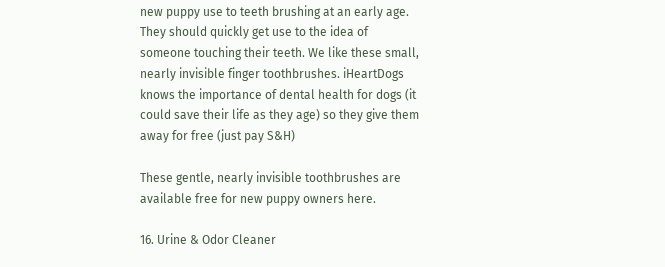new puppy use to teeth brushing at an early age. They should quickly get use to the idea of someone touching their teeth. We like these small, nearly invisible finger toothbrushes. iHeartDogs knows the importance of dental health for dogs (it could save their life as they age) so they give them away for free (just pay S&H)

These gentle, nearly invisible toothbrushes are available free for new puppy owners here.

16. Urine & Odor Cleaner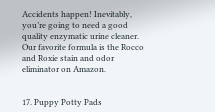Accidents happen! Inevitably, you’re going to need a good quality enzymatic urine cleaner. Our favorite formula is the Rocco and Roxie stain and odor eliminator on Amazon.


17. Puppy Potty Pads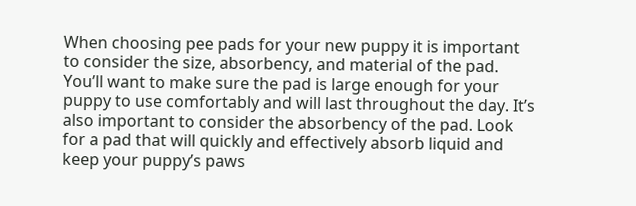When choosing pee pads for your new puppy it is important to consider the size, absorbency, and material of the pad. You’ll want to make sure the pad is large enough for your puppy to use comfortably and will last throughout the day. It’s also important to consider the absorbency of the pad. Look for a pad that will quickly and effectively absorb liquid and keep your puppy’s paws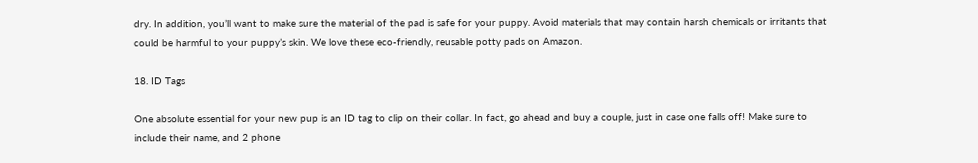dry. In addition, you’ll want to make sure the material of the pad is safe for your puppy. Avoid materials that may contain harsh chemicals or irritants that could be harmful to your puppy’s skin. We love these eco-friendly, reusable potty pads on Amazon.

18. ID Tags

One absolute essential for your new pup is an ID tag to clip on their collar. In fact, go ahead and buy a couple, just in case one falls off! Make sure to include their name, and 2 phone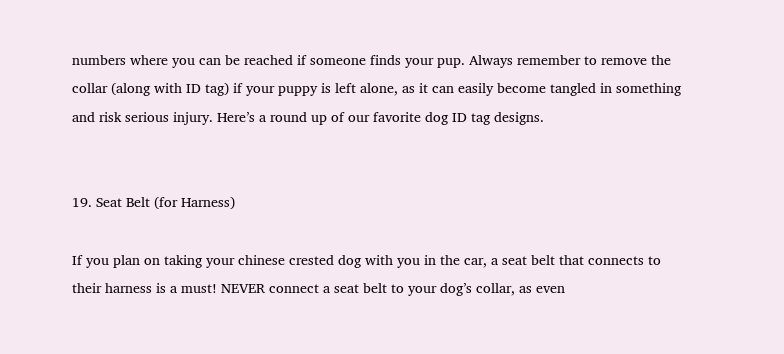numbers where you can be reached if someone finds your pup. Always remember to remove the collar (along with ID tag) if your puppy is left alone, as it can easily become tangled in something and risk serious injury. Here’s a round up of our favorite dog ID tag designs.


19. Seat Belt (for Harness)

If you plan on taking your chinese crested dog with you in the car, a seat belt that connects to their harness is a must! NEVER connect a seat belt to your dog’s collar, as even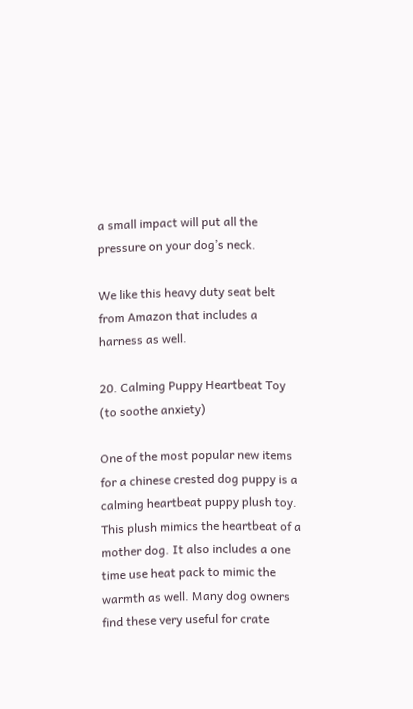a small impact will put all the pressure on your dog’s neck.

We like this heavy duty seat belt from Amazon that includes a harness as well.

20. Calming Puppy Heartbeat Toy (to soothe anxiety)

One of the most popular new items for a chinese crested dog puppy is a calming heartbeat puppy plush toy. This plush mimics the heartbeat of a mother dog. It also includes a one time use heat pack to mimic the warmth as well. Many dog owners find these very useful for crate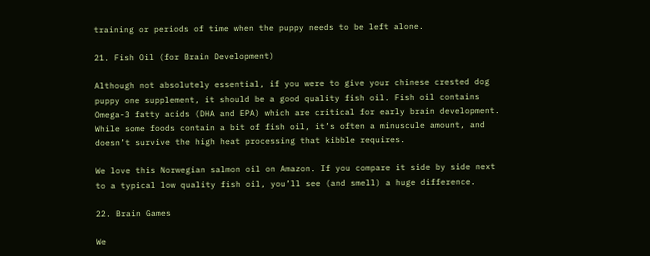training or periods of time when the puppy needs to be left alone.

21. Fish Oil (for Brain Development)

Although not absolutely essential, if you were to give your chinese crested dog puppy one supplement, it should be a good quality fish oil. Fish oil contains Omega-3 fatty acids (DHA and EPA) which are critical for early brain development. While some foods contain a bit of fish oil, it’s often a minuscule amount, and doesn’t survive the high heat processing that kibble requires.

We love this Norwegian salmon oil on Amazon. If you compare it side by side next to a typical low quality fish oil, you’ll see (and smell) a huge difference.

22. Brain Games

We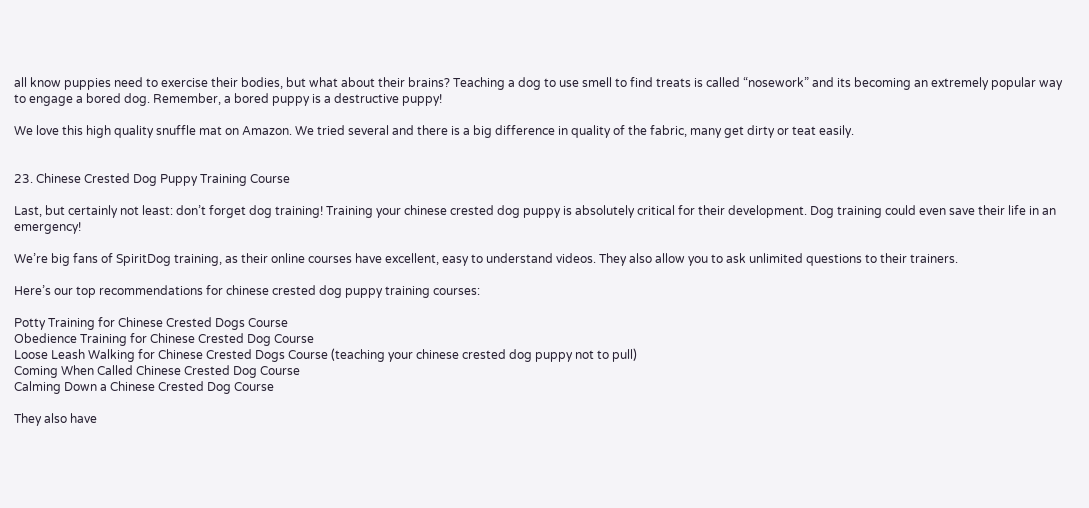all know puppies need to exercise their bodies, but what about their brains? Teaching a dog to use smell to find treats is called “nosework” and its becoming an extremely popular way to engage a bored dog. Remember, a bored puppy is a destructive puppy!

We love this high quality snuffle mat on Amazon. We tried several and there is a big difference in quality of the fabric, many get dirty or teat easily.


23. Chinese Crested Dog Puppy Training Course

Last, but certainly not least: don’t forget dog training! Training your chinese crested dog puppy is absolutely critical for their development. Dog training could even save their life in an emergency!

We’re big fans of SpiritDog training, as their online courses have excellent, easy to understand videos. They also allow you to ask unlimited questions to their trainers.

Here’s our top recommendations for chinese crested dog puppy training courses:

Potty Training for Chinese Crested Dogs Course
Obedience Training for Chinese Crested Dog Course
Loose Leash Walking for Chinese Crested Dogs Course (teaching your chinese crested dog puppy not to pull)
Coming When Called Chinese Crested Dog Course
Calming Down a Chinese Crested Dog Course

They also have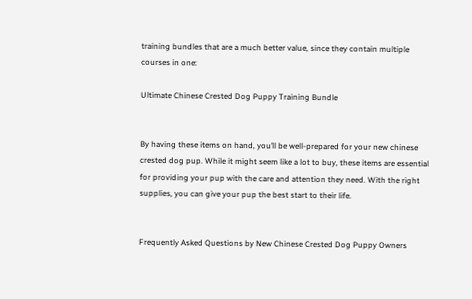training bundles that are a much better value, since they contain multiple courses in one:

Ultimate Chinese Crested Dog Puppy Training Bundle


By having these items on hand, you’ll be well-prepared for your new chinese crested dog pup. While it might seem like a lot to buy, these items are essential for providing your pup with the care and attention they need. With the right supplies, you can give your pup the best start to their life.


Frequently Asked Questions by New Chinese Crested Dog Puppy Owners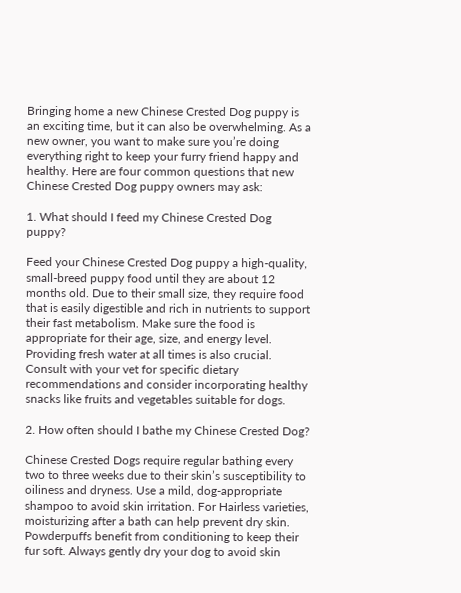Bringing home a new Chinese Crested Dog puppy is an exciting time, but it can also be overwhelming. As a new owner, you want to make sure you’re doing everything right to keep your furry friend happy and healthy. Here are four common questions that new Chinese Crested Dog puppy owners may ask:

1. What should I feed my Chinese Crested Dog puppy?

Feed your Chinese Crested Dog puppy a high-quality, small-breed puppy food until they are about 12 months old. Due to their small size, they require food that is easily digestible and rich in nutrients to support their fast metabolism. Make sure the food is appropriate for their age, size, and energy level. Providing fresh water at all times is also crucial. Consult with your vet for specific dietary recommendations and consider incorporating healthy snacks like fruits and vegetables suitable for dogs.

2. How often should I bathe my Chinese Crested Dog?

Chinese Crested Dogs require regular bathing every two to three weeks due to their skin’s susceptibility to oiliness and dryness. Use a mild, dog-appropriate shampoo to avoid skin irritation. For Hairless varieties, moisturizing after a bath can help prevent dry skin. Powderpuffs benefit from conditioning to keep their fur soft. Always gently dry your dog to avoid skin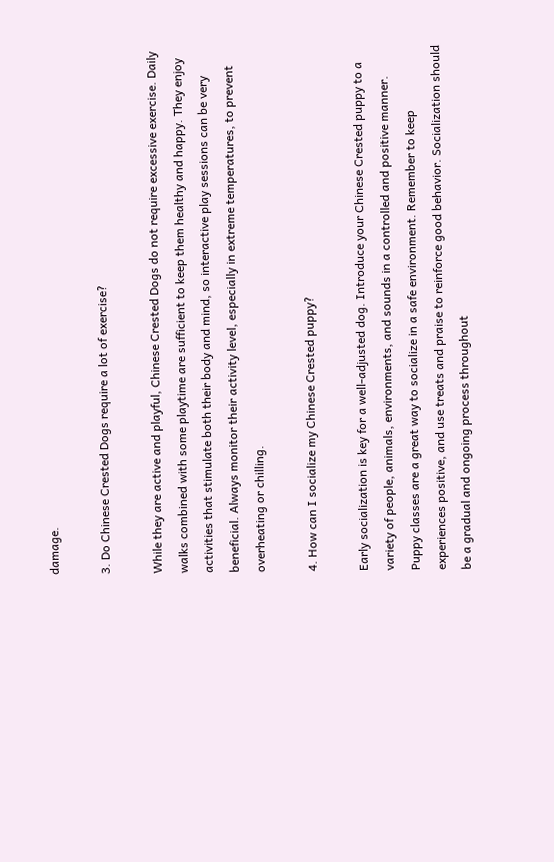damage.

3. Do Chinese Crested Dogs require a lot of exercise?

While they are active and playful, Chinese Crested Dogs do not require excessive exercise. Daily walks combined with some playtime are sufficient to keep them healthy and happy. They enjoy activities that stimulate both their body and mind, so interactive play sessions can be very beneficial. Always monitor their activity level, especially in extreme temperatures, to prevent overheating or chilling.

4. How can I socialize my Chinese Crested puppy?

Early socialization is key for a well-adjusted dog. Introduce your Chinese Crested puppy to a variety of people, animals, environments, and sounds in a controlled and positive manner. Puppy classes are a great way to socialize in a safe environment. Remember to keep experiences positive, and use treats and praise to reinforce good behavior. Socialization should be a gradual and ongoing process throughout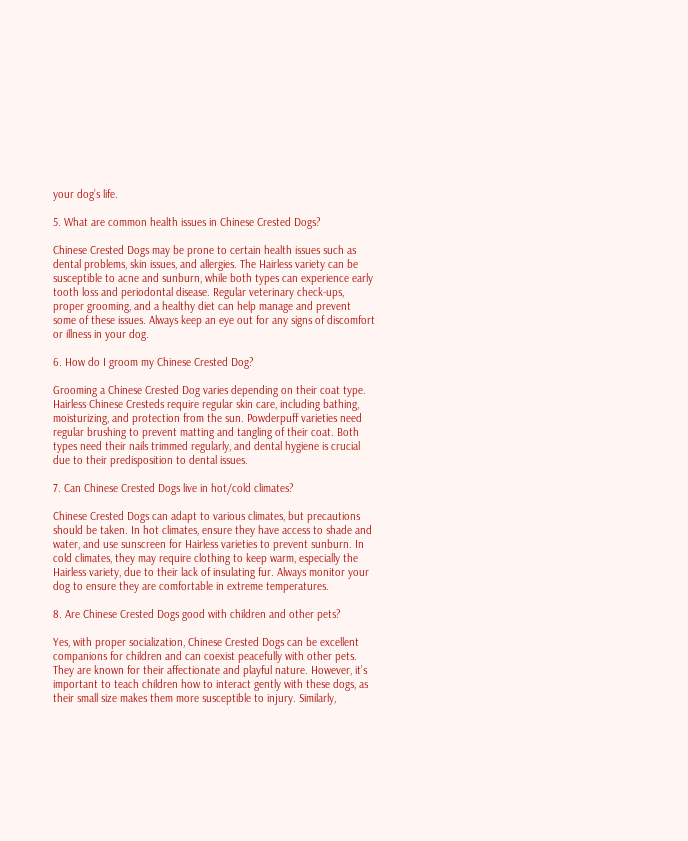your dog’s life.

5. What are common health issues in Chinese Crested Dogs?

Chinese Crested Dogs may be prone to certain health issues such as dental problems, skin issues, and allergies. The Hairless variety can be susceptible to acne and sunburn, while both types can experience early tooth loss and periodontal disease. Regular veterinary check-ups, proper grooming, and a healthy diet can help manage and prevent some of these issues. Always keep an eye out for any signs of discomfort or illness in your dog.

6. How do I groom my Chinese Crested Dog?

Grooming a Chinese Crested Dog varies depending on their coat type. Hairless Chinese Cresteds require regular skin care, including bathing, moisturizing, and protection from the sun. Powderpuff varieties need regular brushing to prevent matting and tangling of their coat. Both types need their nails trimmed regularly, and dental hygiene is crucial due to their predisposition to dental issues.

7. Can Chinese Crested Dogs live in hot/cold climates?

Chinese Crested Dogs can adapt to various climates, but precautions should be taken. In hot climates, ensure they have access to shade and water, and use sunscreen for Hairless varieties to prevent sunburn. In cold climates, they may require clothing to keep warm, especially the Hairless variety, due to their lack of insulating fur. Always monitor your dog to ensure they are comfortable in extreme temperatures.

8. Are Chinese Crested Dogs good with children and other pets?

Yes, with proper socialization, Chinese Crested Dogs can be excellent companions for children and can coexist peacefully with other pets. They are known for their affectionate and playful nature. However, it’s important to teach children how to interact gently with these dogs, as their small size makes them more susceptible to injury. Similarly,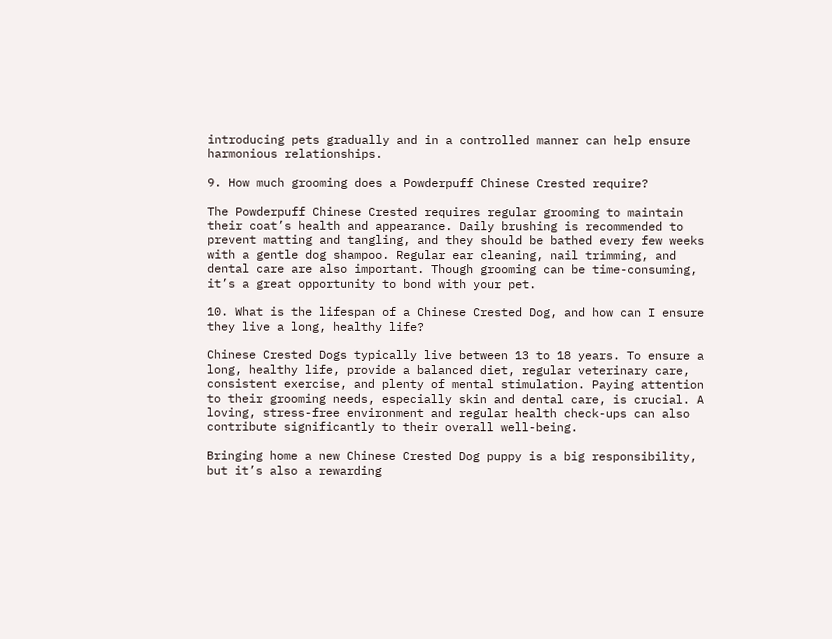introducing pets gradually and in a controlled manner can help ensure harmonious relationships.

9. How much grooming does a Powderpuff Chinese Crested require?

The Powderpuff Chinese Crested requires regular grooming to maintain their coat’s health and appearance. Daily brushing is recommended to prevent matting and tangling, and they should be bathed every few weeks with a gentle dog shampoo. Regular ear cleaning, nail trimming, and dental care are also important. Though grooming can be time-consuming, it’s a great opportunity to bond with your pet.

10. What is the lifespan of a Chinese Crested Dog, and how can I ensure they live a long, healthy life?

Chinese Crested Dogs typically live between 13 to 18 years. To ensure a long, healthy life, provide a balanced diet, regular veterinary care, consistent exercise, and plenty of mental stimulation. Paying attention to their grooming needs, especially skin and dental care, is crucial. A loving, stress-free environment and regular health check-ups can also contribute significantly to their overall well-being.

Bringing home a new Chinese Crested Dog puppy is a big responsibility, but it’s also a rewarding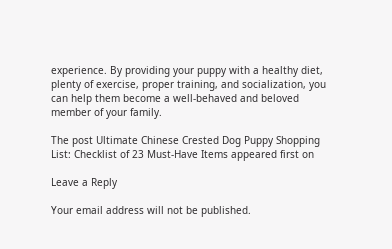experience. By providing your puppy with a healthy diet, plenty of exercise, proper training, and socialization, you can help them become a well-behaved and beloved member of your family.

The post Ultimate Chinese Crested Dog Puppy Shopping List: Checklist of 23 Must-Have Items appeared first on

Leave a Reply

Your email address will not be published.